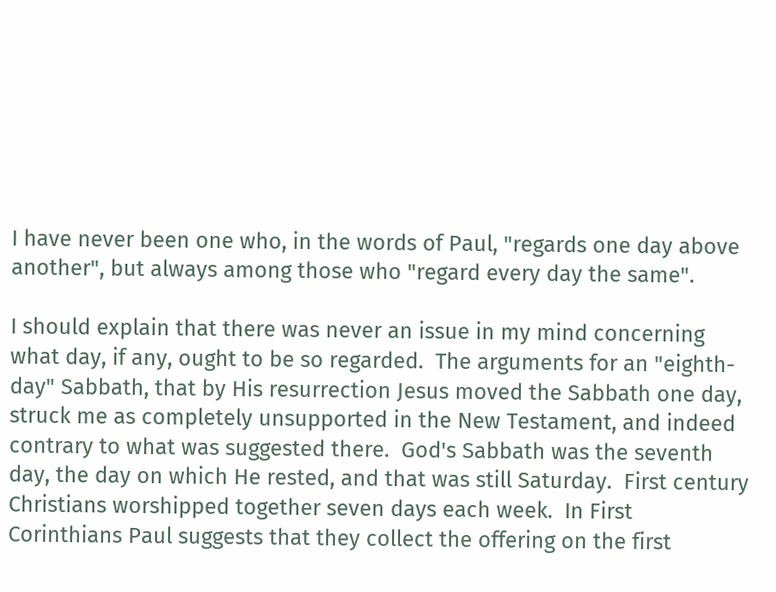I have never been one who, in the words of Paul, "regards one day above another", but always among those who "regard every day the same".

I should explain that there was never an issue in my mind concerning what day, if any, ought to be so regarded.  The arguments for an "eighth-day" Sabbath, that by His resurrection Jesus moved the Sabbath one day, struck me as completely unsupported in the New Testament, and indeed contrary to what was suggested there.  God's Sabbath was the seventh day, the day on which He rested, and that was still Saturday.  First century Christians worshipped together seven days each week.  In First Corinthians Paul suggests that they collect the offering on the first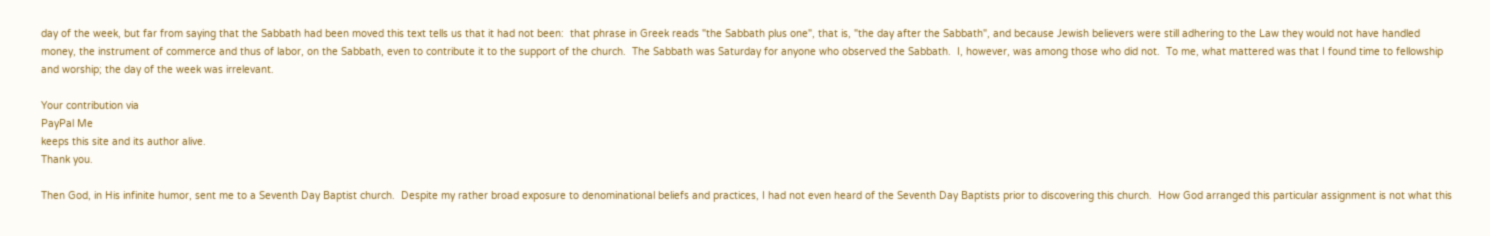day of the week, but far from saying that the Sabbath had been moved this text tells us that it had not been:  that phrase in Greek reads "the Sabbath plus one", that is, "the day after the Sabbath", and because Jewish believers were still adhering to the Law they would not have handled money, the instrument of commerce and thus of labor, on the Sabbath, even to contribute it to the support of the church.  The Sabbath was Saturday for anyone who observed the Sabbath.  I, however, was among those who did not.  To me, what mattered was that I found time to fellowship and worship; the day of the week was irrelevant.

Your contribution via
PayPal Me
keeps this site and its author alive.
Thank you.

Then God, in His infinite humor, sent me to a Seventh Day Baptist church.  Despite my rather broad exposure to denominational beliefs and practices, I had not even heard of the Seventh Day Baptists prior to discovering this church.  How God arranged this particular assignment is not what this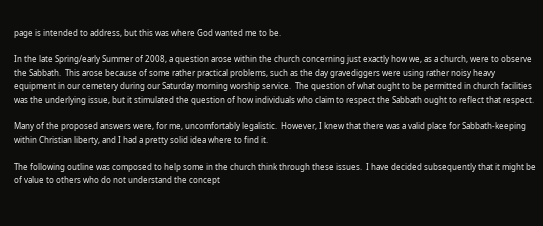page is intended to address, but this was where God wanted me to be.

In the late Spring/early Summer of 2008, a question arose within the church concerning just exactly how we, as a church, were to observe the Sabbath.  This arose because of some rather practical problems, such as the day gravediggers were using rather noisy heavy equipment in our cemetery during our Saturday morning worship service.  The question of what ought to be permitted in church facilities was the underlying issue, but it stimulated the question of how individuals who claim to respect the Sabbath ought to reflect that respect.

Many of the proposed answers were, for me, uncomfortably legalistic.  However, I knew that there was a valid place for Sabbath-keeping within Christian liberty, and I had a pretty solid idea where to find it.

The following outline was composed to help some in the church think through these issues.  I have decided subsequently that it might be of value to others who do not understand the concept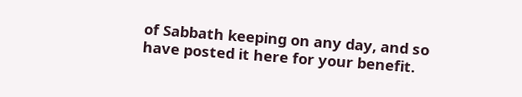of Sabbath keeping on any day, and so have posted it here for your benefit.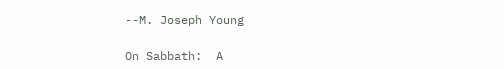--M. Joseph Young

On Sabbath:  A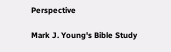Perspective

Mark J. Young's Bible Study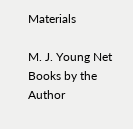Materials

M. J. Young Net
Books by the Author